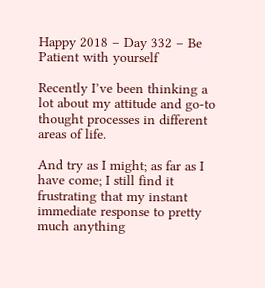Happy 2018 – Day 332 – Be Patient with yourself

Recently I’ve been thinking a lot about my attitude and go-to thought processes in different areas of life.

And try as I might; as far as I have come; I still find it frustrating that my instant immediate response to pretty much anything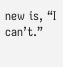new is, “I can’t.”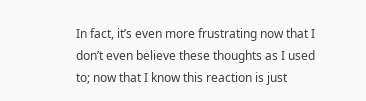In fact, it’s even more frustrating now that I don’t even believe these thoughts as I used to; now that I know this reaction is just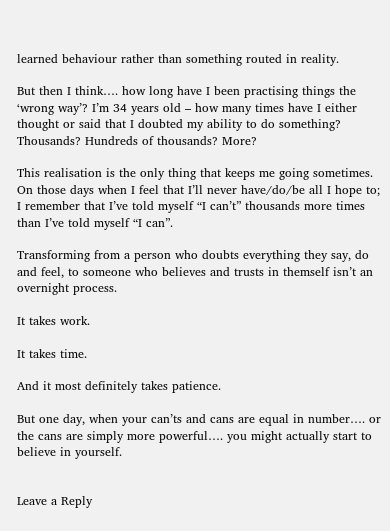learned behaviour rather than something routed in reality.

But then I think…. how long have I been practising things the ‘wrong way’? I’m 34 years old – how many times have I either thought or said that I doubted my ability to do something? Thousands? Hundreds of thousands? More?

This realisation is the only thing that keeps me going sometimes. On those days when I feel that I’ll never have/do/be all I hope to; I remember that I’ve told myself “I can’t” thousands more times than I’ve told myself “I can”.

Transforming from a person who doubts everything they say, do and feel, to someone who believes and trusts in themself isn’t an overnight process.

It takes work.

It takes time.

And it most definitely takes patience.

But one day, when your can’ts and cans are equal in number…. or the cans are simply more powerful…. you might actually start to believe in yourself.


Leave a Reply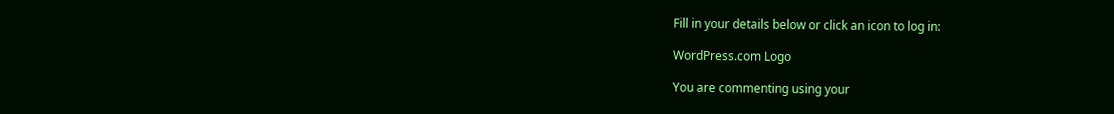Fill in your details below or click an icon to log in:

WordPress.com Logo

You are commenting using your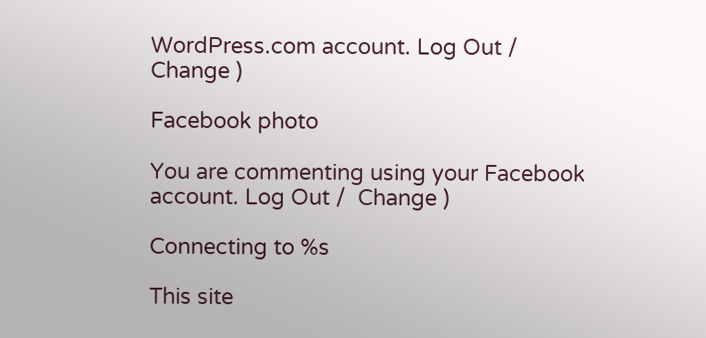WordPress.com account. Log Out /  Change )

Facebook photo

You are commenting using your Facebook account. Log Out /  Change )

Connecting to %s

This site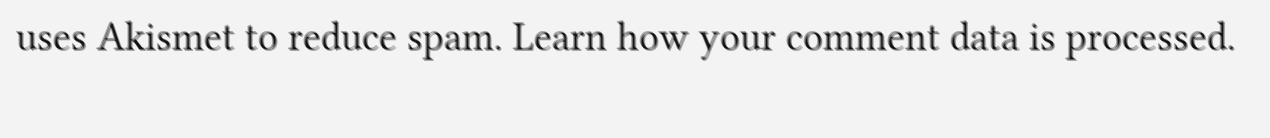uses Akismet to reduce spam. Learn how your comment data is processed.